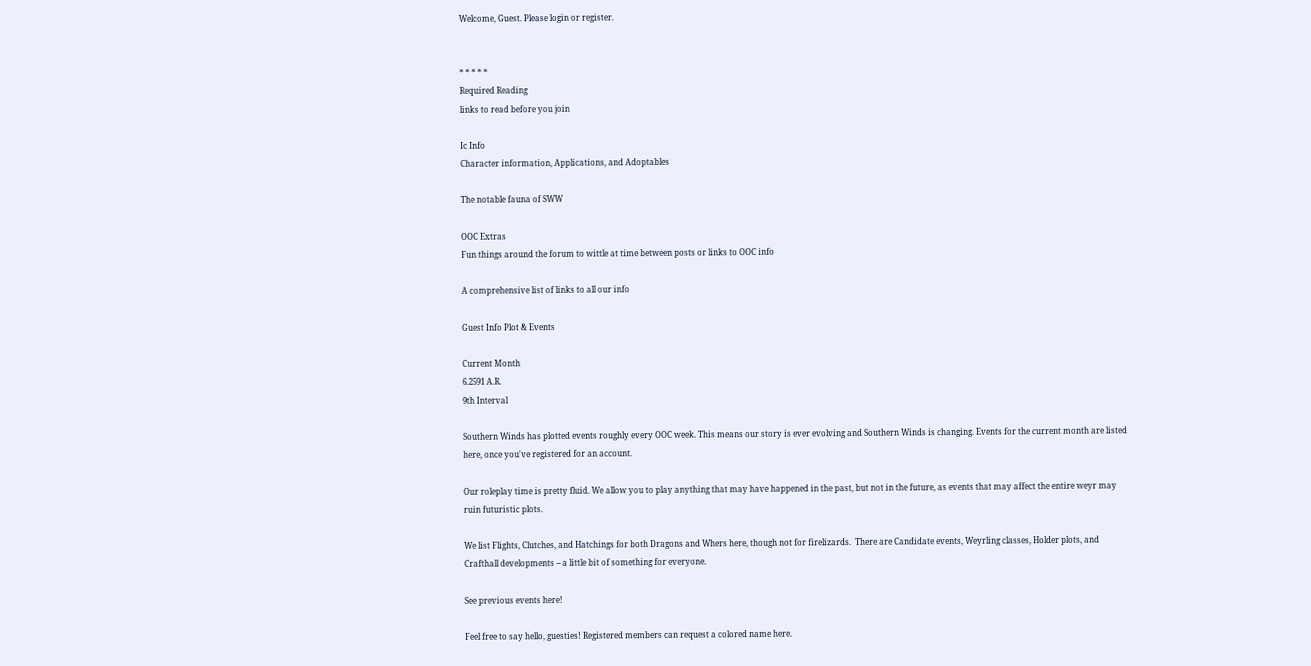Welcome, Guest. Please login or register.


* * * * *
Required Reading
links to read before you join

Ic Info
Character information, Applications, and Adoptables

The notable fauna of SWW

OOC Extras
Fun things around the forum to wittle at time between posts or links to OOC info

A comprehensive list of links to all our info

Guest Info Plot & Events

Current Month
6.2591 A.R.
9th Interval

Southern Winds has plotted events roughly every OOC week. This means our story is ever evolving and Southern Winds is changing. Events for the current month are listed here, once you've registered for an account.

Our roleplay time is pretty fluid. We allow you to play anything that may have happened in the past, but not in the future, as events that may affect the entire weyr may ruin futuristic plots.

We list Flights, Clutches, and Hatchings for both Dragons and Whers here, though not for firelizards.  There are Candidate events, Weyrling classes, Holder plots, and Crafthall developments -- a little bit of something for everyone.

See previous events here!

Feel free to say hello, guesties! Registered members can request a colored name here.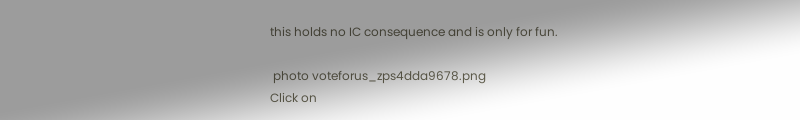this holds no IC consequence and is only for fun.

 photo voteforus_zps4dda9678.png
Click on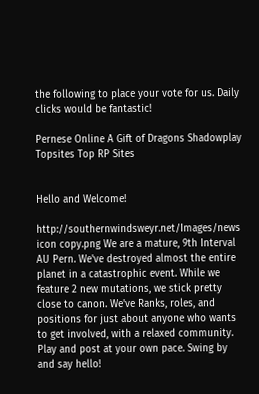the following to place your vote for us. Daily clicks would be fantastic!

Pernese Online A Gift of Dragons Shadowplay Topsites Top RP Sites


Hello and Welcome!

http://southernwindsweyr.net/Images/news icon copy.png We are a mature, 9th Interval AU Pern. We've destroyed almost the entire planet in a catastrophic event. While we feature 2 new mutations, we stick pretty close to canon. We've Ranks, roles, and positions for just about anyone who wants to get involved, with a relaxed community. Play and post at your own pace. Swing by and say hello!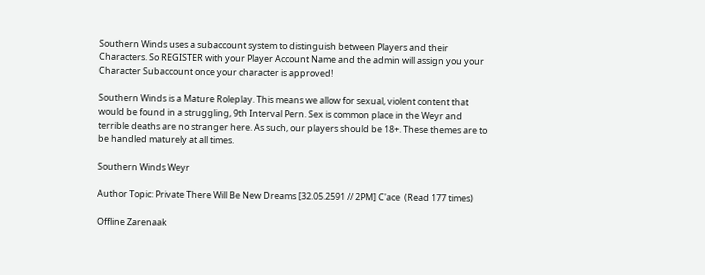Southern Winds uses a subaccount system to distinguish between Players and their Characters. So REGISTER with your Player Account Name and the admin will assign you your Character Subaccount once your character is approved!

Southern Winds is a Mature Roleplay. This means we allow for sexual, violent content that would be found in a struggling, 9th Interval Pern. Sex is common place in the Weyr and terrible deaths are no stranger here. As such, our players should be 18+. These themes are to be handled maturely at all times.

Southern Winds Weyr

Author Topic: Private There Will Be New Dreams [32.05.2591 // 2PM] C'ace  (Read 177 times)

Offline Zarenaak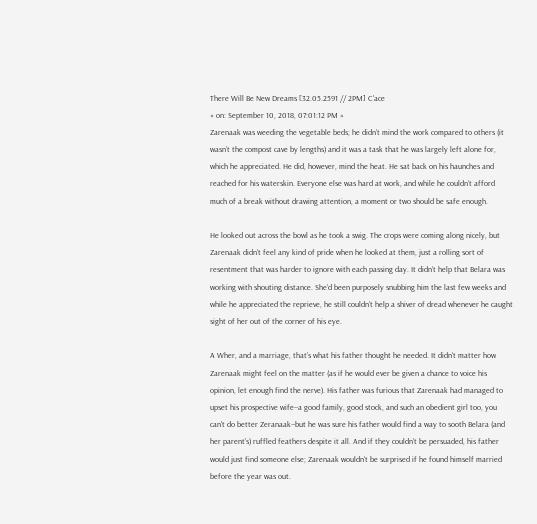There Will Be New Dreams [32.05.2591 // 2PM] C'ace
« on: September 10, 2018, 07:01:12 PM »
Zarenaak was weeding the vegetable beds; he didn’t mind the work compared to others (it wasn’t the compost cave by lengths) and it was a task that he was largely left alone for, which he appreciated. He did, however, mind the heat. He sat back on his haunches and reached for his waterskin. Everyone else was hard at work, and while he couldn’t afford much of a break without drawing attention, a moment or two should be safe enough.

He looked out across the bowl as he took a swig. The crops were coming along nicely, but Zarenaak didn’t feel any kind of pride when he looked at them, just a rolling sort of resentment that was harder to ignore with each passing day. It didn’t help that Belara was working with shouting distance. She’d been purposely snubbing him the last few weeks and while he appreciated the reprieve, he still couldn’t help a shiver of dread whenever he caught sight of her out of the corner of his eye.

A Wher, and a marriage, that’s what his father thought he needed. It didn’t matter how Zarenaak might feel on the matter (as if he would ever be given a chance to voice his opinion, let enough find the nerve). His father was furious that Zarenaak had managed to upset his prospective wife--a good family, good stock, and such an obedient girl too, you can't do better Zeranaak--but he was sure his father would find a way to sooth Belara (and her parent’s) ruffled feathers despite it all. And if they couldn’t be persuaded, his father would just find someone else; Zarenaak wouldn’t be surprised if he found himself married before the year was out.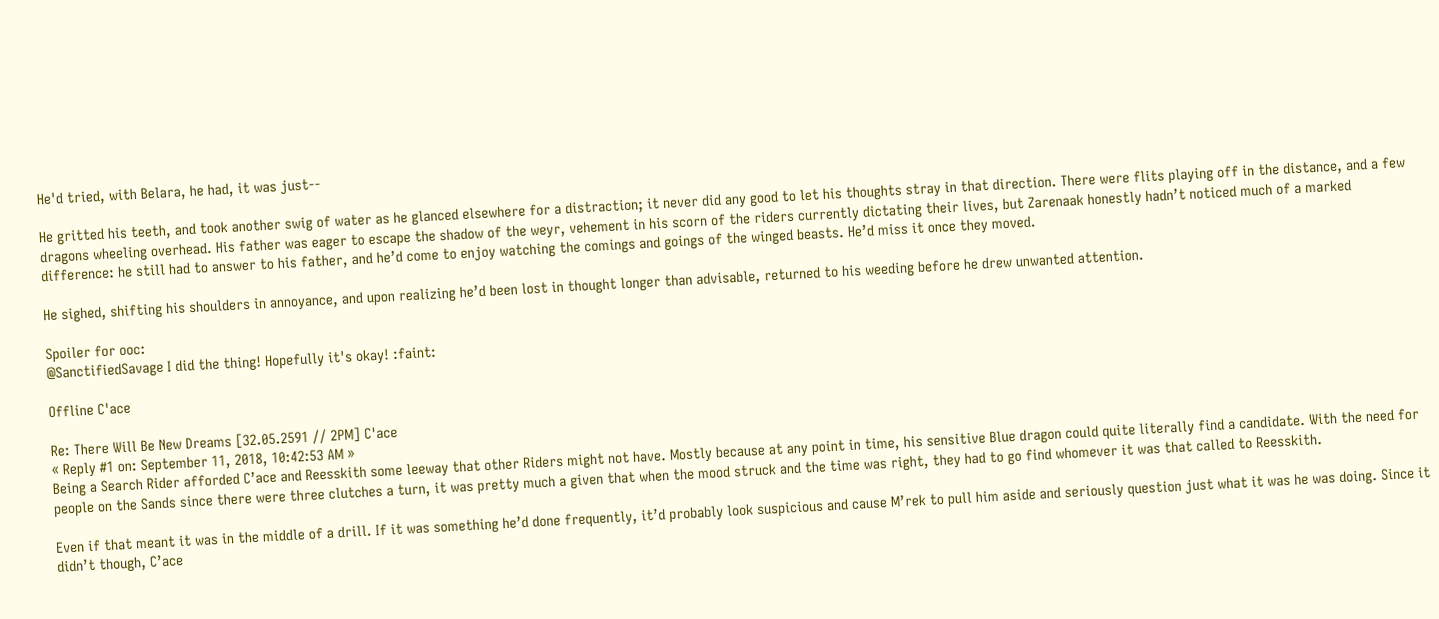He'd tried, with Belara, he had, it was just--

He gritted his teeth, and took another swig of water as he glanced elsewhere for a distraction; it never did any good to let his thoughts stray in that direction. There were flits playing off in the distance, and a few dragons wheeling overhead. His father was eager to escape the shadow of the weyr, vehement in his scorn of the riders currently dictating their lives, but Zarenaak honestly hadn’t noticed much of a marked difference: he still had to answer to his father, and he’d come to enjoy watching the comings and goings of the winged beasts. He’d miss it once they moved.

He sighed, shifting his shoulders in annoyance, and upon realizing he’d been lost in thought longer than advisable, returned to his weeding before he drew unwanted attention.

Spoiler for ooc:
@SanctifiedSavage I did the thing! Hopefully it's okay! :faint:

Offline C'ace

Re: There Will Be New Dreams [32.05.2591 // 2PM] C'ace
« Reply #1 on: September 11, 2018, 10:42:53 AM »
Being a Search Rider afforded C’ace and Reesskith some leeway that other Riders might not have. Mostly because at any point in time, his sensitive Blue dragon could quite literally find a candidate. With the need for people on the Sands since there were three clutches a turn, it was pretty much a given that when the mood struck and the time was right, they had to go find whomever it was that called to Reesskith.

Even if that meant it was in the middle of a drill. If it was something he’d done frequently, it’d probably look suspicious and cause M’rek to pull him aside and seriously question just what it was he was doing. Since it didn’t though, C’ace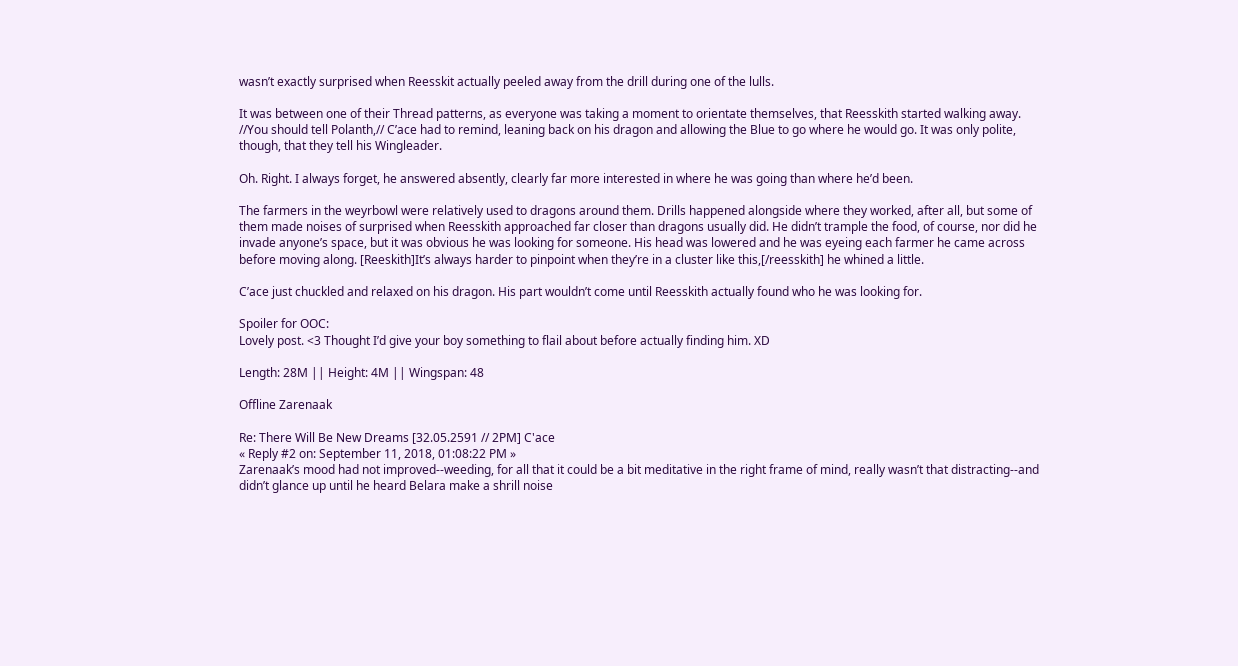wasn’t exactly surprised when Reesskit actually peeled away from the drill during one of the lulls.

It was between one of their Thread patterns, as everyone was taking a moment to orientate themselves, that Reesskith started walking away. //You should tell Polanth,// C’ace had to remind, leaning back on his dragon and allowing the Blue to go where he would go. It was only polite, though, that they tell his Wingleader.

Oh. Right. I always forget, he answered absently, clearly far more interested in where he was going than where he’d been.

The farmers in the weyrbowl were relatively used to dragons around them. Drills happened alongside where they worked, after all, but some of them made noises of surprised when Reesskith approached far closer than dragons usually did. He didn’t trample the food, of course, nor did he invade anyone’s space, but it was obvious he was looking for someone. His head was lowered and he was eyeing each farmer he came across before moving along. [Reeskith]It’s always harder to pinpoint when they’re in a cluster like this,[/reesskith] he whined a little.

C’ace just chuckled and relaxed on his dragon. His part wouldn’t come until Reesskith actually found who he was looking for.

Spoiler for OOC:
Lovely post. <3 Thought I’d give your boy something to flail about before actually finding him. XD

Length: 28M || Height: 4M || Wingspan: 48

Offline Zarenaak

Re: There Will Be New Dreams [32.05.2591 // 2PM] C'ace
« Reply #2 on: September 11, 2018, 01:08:22 PM »
Zarenaak’s mood had not improved--weeding, for all that it could be a bit meditative in the right frame of mind, really wasn’t that distracting--and didn’t glance up until he heard Belara make a shrill noise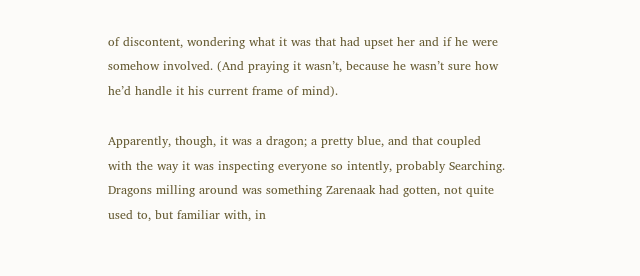of discontent, wondering what it was that had upset her and if he were somehow involved. (And praying it wasn’t, because he wasn’t sure how he’d handle it his current frame of mind).

Apparently, though, it was a dragon; a pretty blue, and that coupled with the way it was inspecting everyone so intently, probably Searching. Dragons milling around was something Zarenaak had gotten, not quite used to, but familiar with, in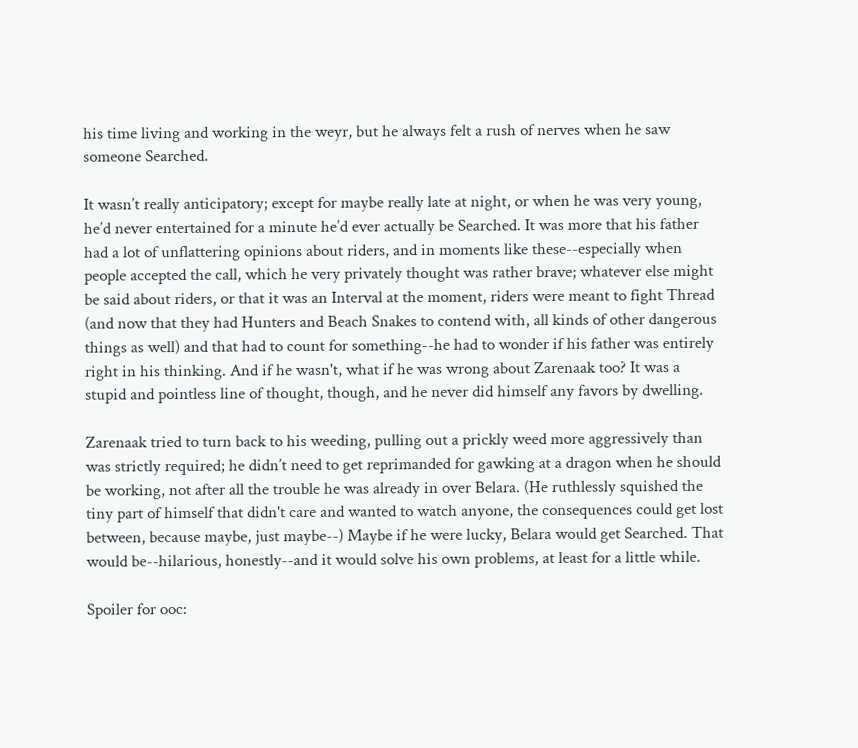his time living and working in the weyr, but he always felt a rush of nerves when he saw someone Searched.

It wasn’t really anticipatory; except for maybe really late at night, or when he was very young, he’d never entertained for a minute he’d ever actually be Searched. It was more that his father had a lot of unflattering opinions about riders, and in moments like these--especially when people accepted the call, which he very privately thought was rather brave; whatever else might be said about riders, or that it was an Interval at the moment, riders were meant to fight Thread (and now that they had Hunters and Beach Snakes to contend with, all kinds of other dangerous things as well) and that had to count for something--he had to wonder if his father was entirely right in his thinking. And if he wasn't, what if he was wrong about Zarenaak too? It was a stupid and pointless line of thought, though, and he never did himself any favors by dwelling.

Zarenaak tried to turn back to his weeding, pulling out a prickly weed more aggressively than was strictly required; he didn’t need to get reprimanded for gawking at a dragon when he should be working, not after all the trouble he was already in over Belara. (He ruthlessly squished the tiny part of himself that didn't care and wanted to watch anyone, the consequences could get lost between, because maybe, just maybe--) Maybe if he were lucky, Belara would get Searched. That would be--hilarious, honestly--and it would solve his own problems, at least for a little while.

Spoiler for ooc: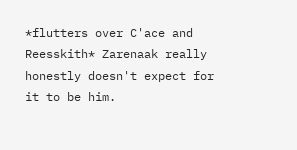*flutters over C'ace and Reesskith* Zarenaak really honestly doesn't expect for it to be him.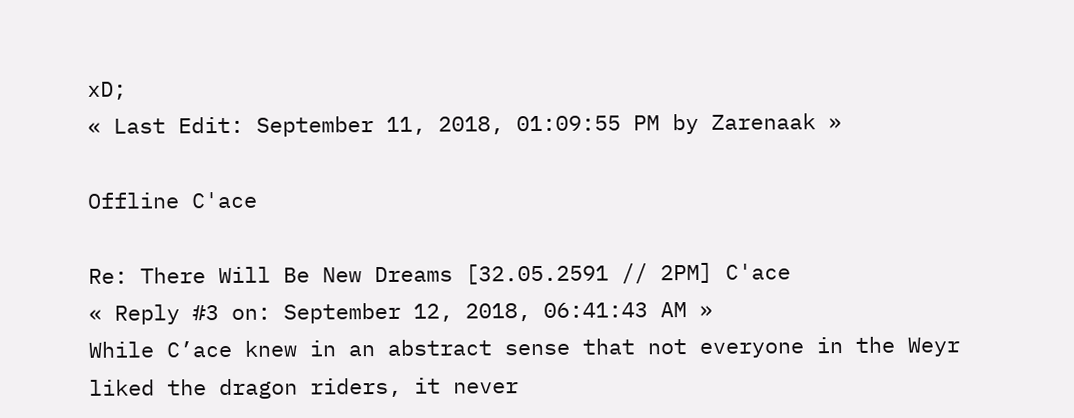xD;
« Last Edit: September 11, 2018, 01:09:55 PM by Zarenaak »

Offline C'ace

Re: There Will Be New Dreams [32.05.2591 // 2PM] C'ace
« Reply #3 on: September 12, 2018, 06:41:43 AM »
While C’ace knew in an abstract sense that not everyone in the Weyr liked the dragon riders, it never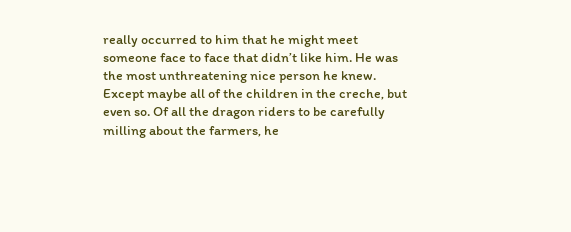really occurred to him that he might meet someone face to face that didn’t like him. He was the most unthreatening nice person he knew. Except maybe all of the children in the creche, but even so. Of all the dragon riders to be carefully milling about the farmers, he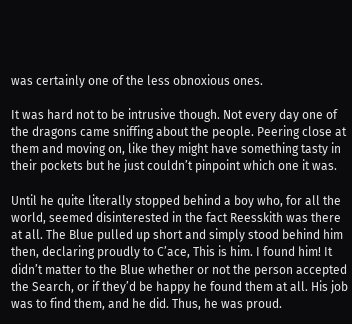was certainly one of the less obnoxious ones.

It was hard not to be intrusive though. Not every day one of the dragons came sniffing about the people. Peering close at them and moving on, like they might have something tasty in their pockets but he just couldn’t pinpoint which one it was.

Until he quite literally stopped behind a boy who, for all the world, seemed disinterested in the fact Reesskith was there at all. The Blue pulled up short and simply stood behind him then, declaring proudly to C’ace, This is him. I found him! It didn’t matter to the Blue whether or not the person accepted the Search, or if they’d be happy he found them at all. His job was to find them, and he did. Thus, he was proud.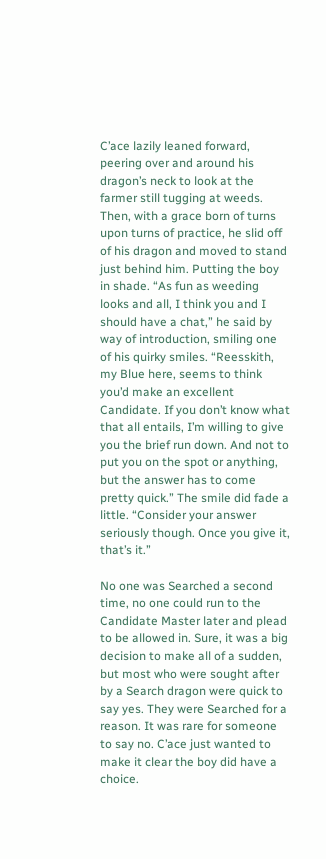C’ace lazily leaned forward, peering over and around his dragon’s neck to look at the farmer still tugging at weeds. Then, with a grace born of turns upon turns of practice, he slid off of his dragon and moved to stand just behind him. Putting the boy in shade. “As fun as weeding looks and all, I think you and I should have a chat,” he said by way of introduction, smiling one of his quirky smiles. “Reesskith, my Blue here, seems to think you’d make an excellent Candidate. If you don’t know what that all entails, I’m willing to give you the brief run down. And not to put you on the spot or anything, but the answer has to come pretty quick.” The smile did fade a little. “Consider your answer seriously though. Once you give it, that’s it.”

No one was Searched a second time, no one could run to the Candidate Master later and plead to be allowed in. Sure, it was a big decision to make all of a sudden, but most who were sought after by a Search dragon were quick to say yes. They were Searched for a reason. It was rare for someone to say no. C’ace just wanted to make it clear the boy did have a choice.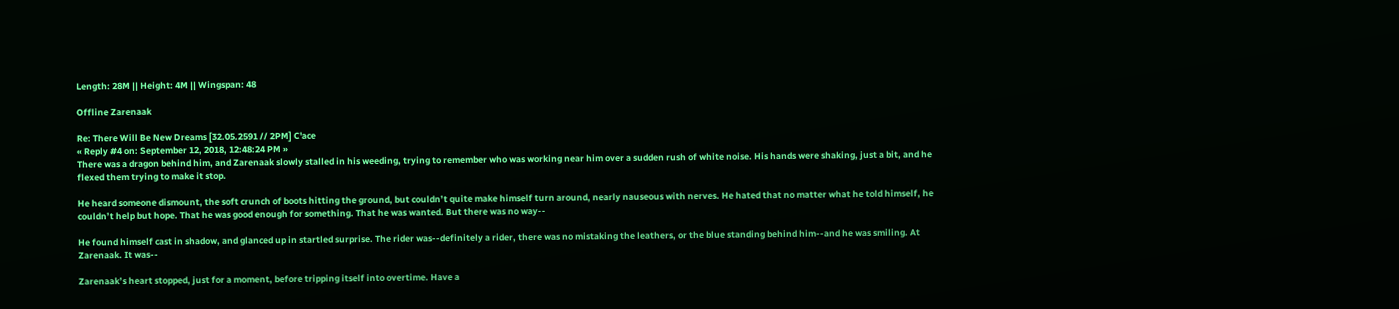Length: 28M || Height: 4M || Wingspan: 48

Offline Zarenaak

Re: There Will Be New Dreams [32.05.2591 // 2PM] C'ace
« Reply #4 on: September 12, 2018, 12:48:24 PM »
There was a dragon behind him, and Zarenaak slowly stalled in his weeding, trying to remember who was working near him over a sudden rush of white noise. His hands were shaking, just a bit, and he flexed them trying to make it stop.

He heard someone dismount, the soft crunch of boots hitting the ground, but couldn’t quite make himself turn around, nearly nauseous with nerves. He hated that no matter what he told himself, he couldn’t help but hope. That he was good enough for something. That he was wanted. But there was no way--

He found himself cast in shadow, and glanced up in startled surprise. The rider was--definitely a rider, there was no mistaking the leathers, or the blue standing behind him--and he was smiling. At Zarenaak. It was--

Zarenaak’s heart stopped, just for a moment, before tripping itself into overtime. Have a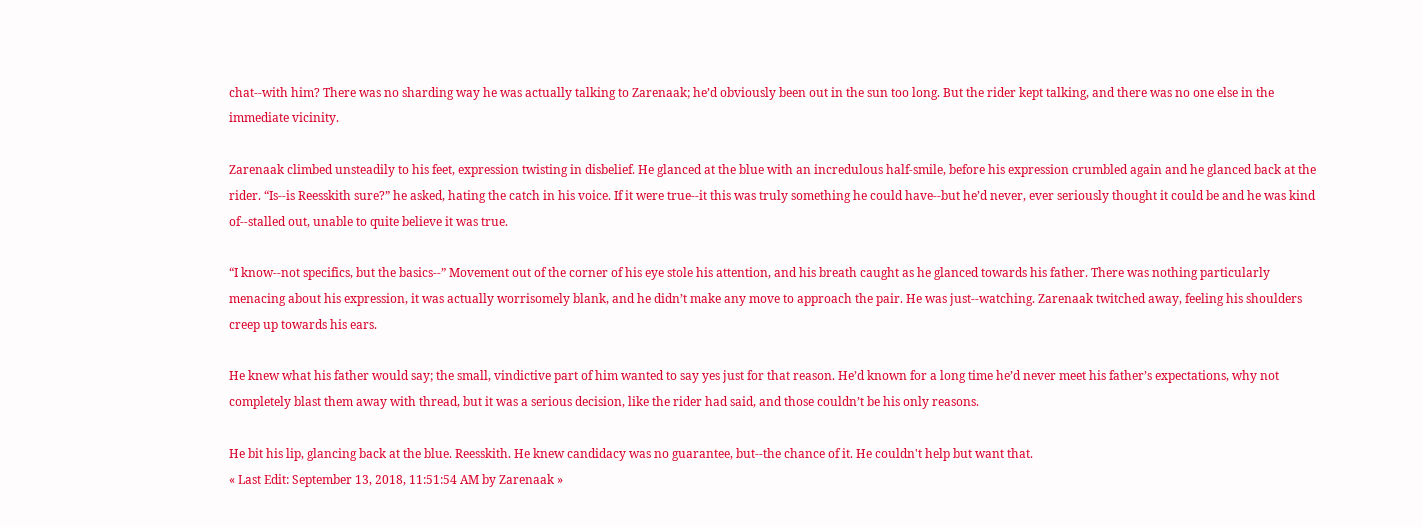chat--with him? There was no sharding way he was actually talking to Zarenaak; he’d obviously been out in the sun too long. But the rider kept talking, and there was no one else in the immediate vicinity.

Zarenaak climbed unsteadily to his feet, expression twisting in disbelief. He glanced at the blue with an incredulous half-smile, before his expression crumbled again and he glanced back at the rider. “Is--is Reesskith sure?” he asked, hating the catch in his voice. If it were true--it this was truly something he could have--but he’d never, ever seriously thought it could be and he was kind of--stalled out, unable to quite believe it was true.

“I know--not specifics, but the basics--” Movement out of the corner of his eye stole his attention, and his breath caught as he glanced towards his father. There was nothing particularly menacing about his expression, it was actually worrisomely blank, and he didn’t make any move to approach the pair. He was just--watching. Zarenaak twitched away, feeling his shoulders creep up towards his ears.

He knew what his father would say; the small, vindictive part of him wanted to say yes just for that reason. He’d known for a long time he’d never meet his father’s expectations, why not completely blast them away with thread, but it was a serious decision, like the rider had said, and those couldn’t be his only reasons.

He bit his lip, glancing back at the blue. Reesskith. He knew candidacy was no guarantee, but--the chance of it. He couldn't help but want that.
« Last Edit: September 13, 2018, 11:51:54 AM by Zarenaak »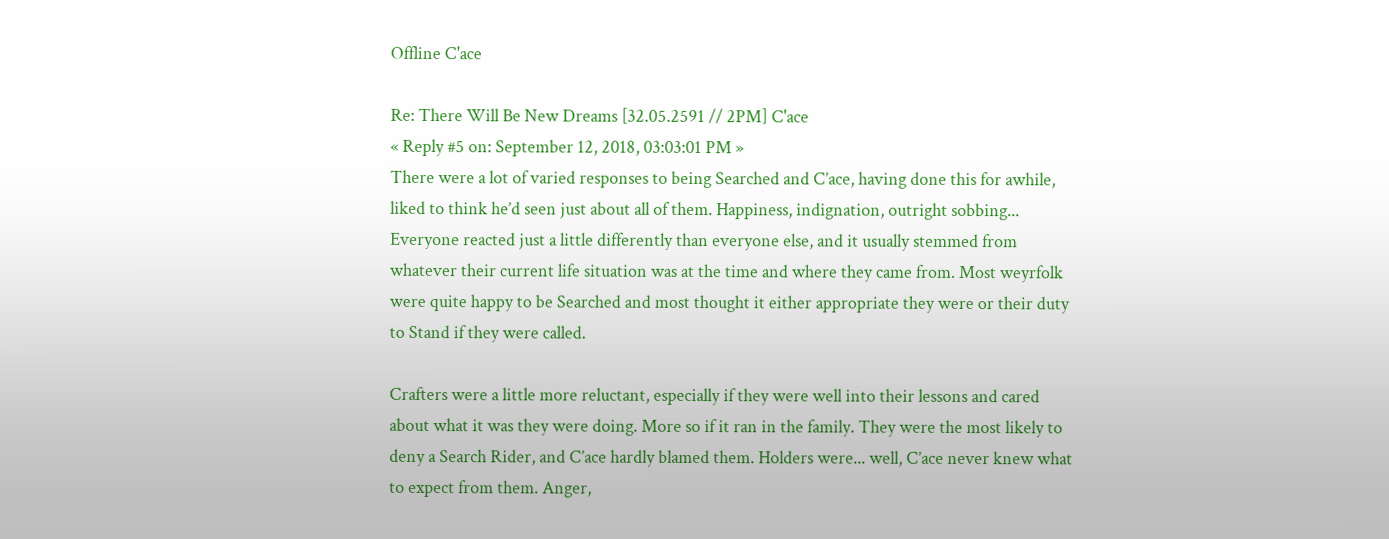Offline C'ace

Re: There Will Be New Dreams [32.05.2591 // 2PM] C'ace
« Reply #5 on: September 12, 2018, 03:03:01 PM »
There were a lot of varied responses to being Searched and C’ace, having done this for awhile, liked to think he’d seen just about all of them. Happiness, indignation, outright sobbing... Everyone reacted just a little differently than everyone else, and it usually stemmed from whatever their current life situation was at the time and where they came from. Most weyrfolk were quite happy to be Searched and most thought it either appropriate they were or their duty to Stand if they were called.

Crafters were a little more reluctant, especially if they were well into their lessons and cared about what it was they were doing. More so if it ran in the family. They were the most likely to deny a Search Rider, and C’ace hardly blamed them. Holders were... well, C’ace never knew what to expect from them. Anger,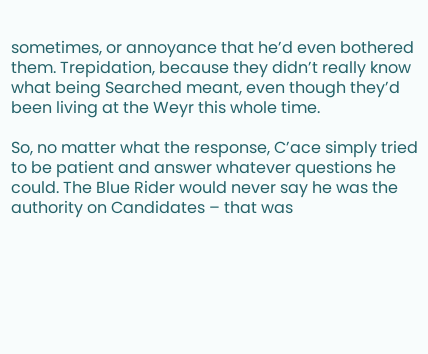sometimes, or annoyance that he’d even bothered them. Trepidation, because they didn’t really know what being Searched meant, even though they’d been living at the Weyr this whole time.

So, no matter what the response, C’ace simply tried to be patient and answer whatever questions he could. The Blue Rider would never say he was the authority on Candidates – that was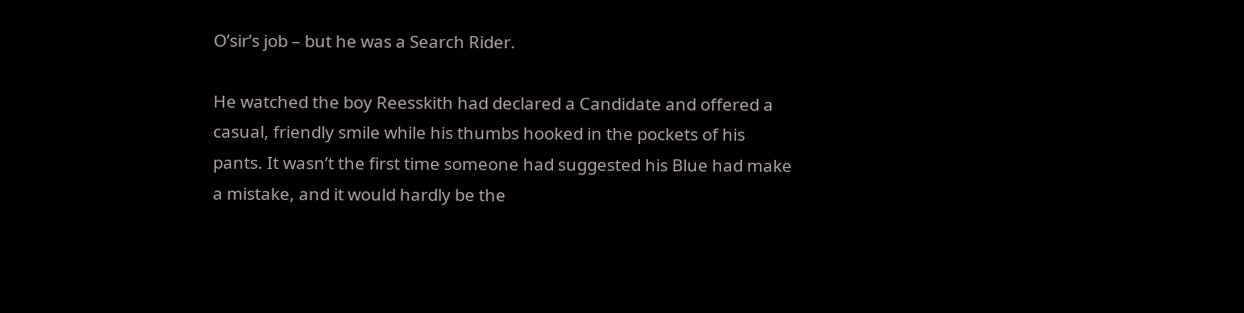O’sir’s job – but he was a Search Rider.

He watched the boy Reesskith had declared a Candidate and offered a casual, friendly smile while his thumbs hooked in the pockets of his pants. It wasn’t the first time someone had suggested his Blue had make a mistake, and it would hardly be the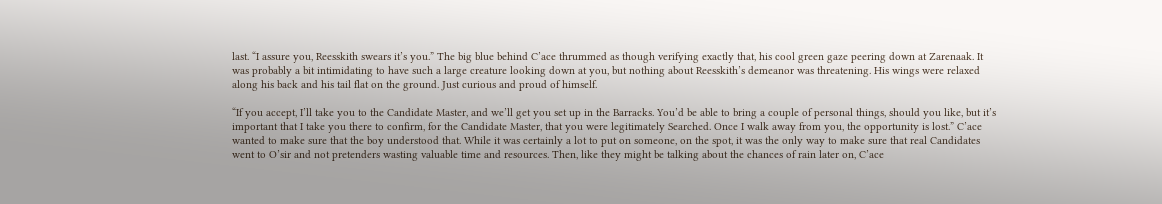last. “I assure you, Reesskith swears it’s you.” The big blue behind C’ace thrummed as though verifying exactly that, his cool green gaze peering down at Zarenaak. It was probably a bit intimidating to have such a large creature looking down at you, but nothing about Reesskith’s demeanor was threatening. His wings were relaxed along his back and his tail flat on the ground. Just curious and proud of himself.

“If you accept, I’ll take you to the Candidate Master, and we’ll get you set up in the Barracks. You’d be able to bring a couple of personal things, should you like, but it’s important that I take you there to confirm, for the Candidate Master, that you were legitimately Searched. Once I walk away from you, the opportunity is lost.” C’ace wanted to make sure that the boy understood that. While it was certainly a lot to put on someone, on the spot, it was the only way to make sure that real Candidates went to O’sir and not pretenders wasting valuable time and resources. Then, like they might be talking about the chances of rain later on, C’ace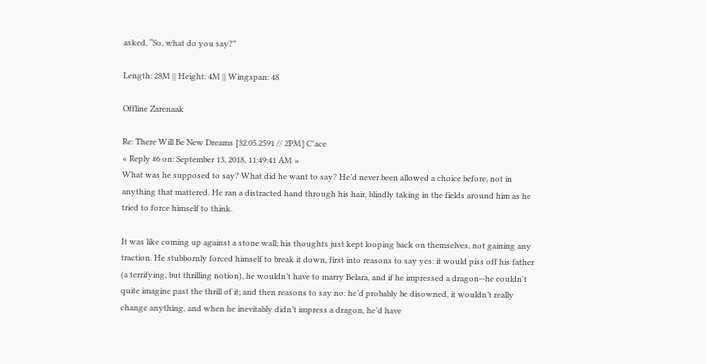asked, “So, what do you say?”

Length: 28M || Height: 4M || Wingspan: 48

Offline Zarenaak

Re: There Will Be New Dreams [32.05.2591 // 2PM] C'ace
« Reply #6 on: September 13, 2018, 11:49:41 AM »
What was he supposed to say? What did he want to say? He’d never been allowed a choice before, not in anything that mattered. He ran a distracted hand through his hair, blindly taking in the fields around him as he tried to force himself to think.

It was like coming up against a stone wall; his thoughts just kept looping back on themselves, not gaining any traction. He stubbornly forced himself to break it down, first into reasons to say yes: it would piss off his father (a terrifying, but thrilling notion), he wouldn’t have to marry Belara, and if he impressed a dragon--he couldn't quite imagine past the thrill of it; and then reasons to say no: he’d probably be disowned, it wouldn’t really change anything, and when he inevitably didn’t impress a dragon, he’d have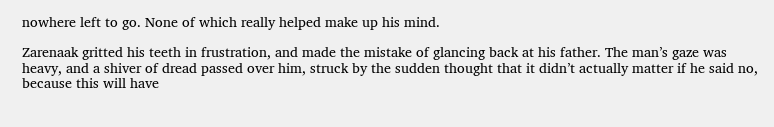nowhere left to go. None of which really helped make up his mind.

Zarenaak gritted his teeth in frustration, and made the mistake of glancing back at his father. The man’s gaze was heavy, and a shiver of dread passed over him, struck by the sudden thought that it didn’t actually matter if he said no, because this will have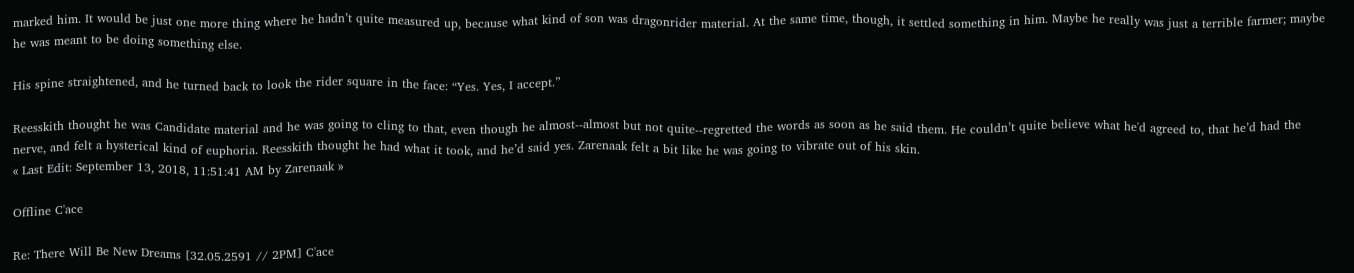marked him. It would be just one more thing where he hadn’t quite measured up, because what kind of son was dragonrider material. At the same time, though, it settled something in him. Maybe he really was just a terrible farmer; maybe he was meant to be doing something else.

His spine straightened, and he turned back to look the rider square in the face: “Yes. Yes, I accept.”

Reesskith thought he was Candidate material and he was going to cling to that, even though he almost--almost but not quite--regretted the words as soon as he said them. He couldn’t quite believe what he'd agreed to, that he’d had the nerve, and felt a hysterical kind of euphoria. Reesskith thought he had what it took, and he’d said yes. Zarenaak felt a bit like he was going to vibrate out of his skin.
« Last Edit: September 13, 2018, 11:51:41 AM by Zarenaak »

Offline C'ace

Re: There Will Be New Dreams [32.05.2591 // 2PM] C'ace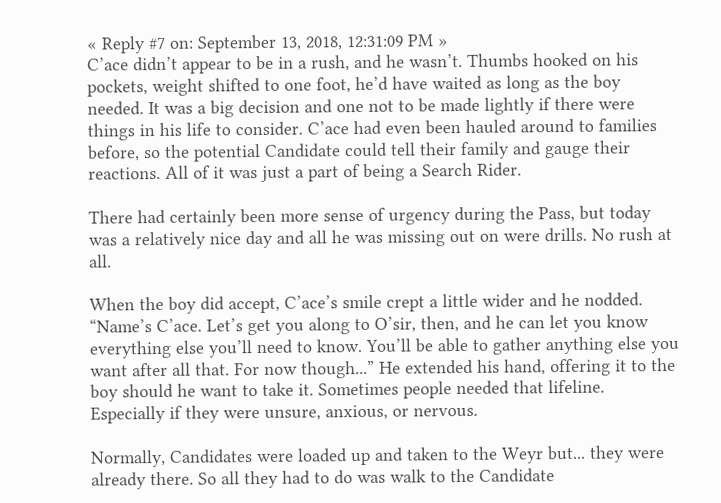« Reply #7 on: September 13, 2018, 12:31:09 PM »
C’ace didn’t appear to be in a rush, and he wasn’t. Thumbs hooked on his pockets, weight shifted to one foot, he’d have waited as long as the boy needed. It was a big decision and one not to be made lightly if there were things in his life to consider. C’ace had even been hauled around to families before, so the potential Candidate could tell their family and gauge their reactions. All of it was just a part of being a Search Rider.

There had certainly been more sense of urgency during the Pass, but today was a relatively nice day and all he was missing out on were drills. No rush at all.

When the boy did accept, C’ace’s smile crept a little wider and he nodded. “Name’s C’ace. Let’s get you along to O’sir, then, and he can let you know everything else you’ll need to know. You’ll be able to gather anything else you want after all that. For now though...” He extended his hand, offering it to the boy should he want to take it. Sometimes people needed that lifeline. Especially if they were unsure, anxious, or nervous.

Normally, Candidates were loaded up and taken to the Weyr but... they were already there. So all they had to do was walk to the Candidate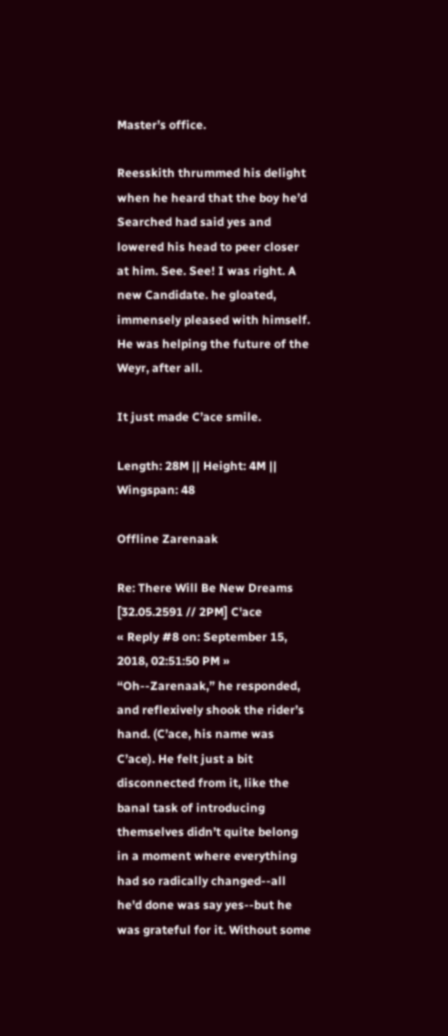Master’s office.

Reesskith thrummed his delight when he heard that the boy he’d Searched had said yes and lowered his head to peer closer at him. See. See! I was right. A new Candidate. he gloated, immensely pleased with himself. He was helping the future of the Weyr, after all.

It just made C’ace smile.

Length: 28M || Height: 4M || Wingspan: 48

Offline Zarenaak

Re: There Will Be New Dreams [32.05.2591 // 2PM] C'ace
« Reply #8 on: September 15, 2018, 02:51:50 PM »
“Oh--Zarenaak,” he responded, and reflexively shook the rider’s hand. (C’ace, his name was C’ace). He felt just a bit disconnected from it, like the banal task of introducing themselves didn’t quite belong in a moment where everything had so radically changed--all he'd done was say yes--but he was grateful for it. Without some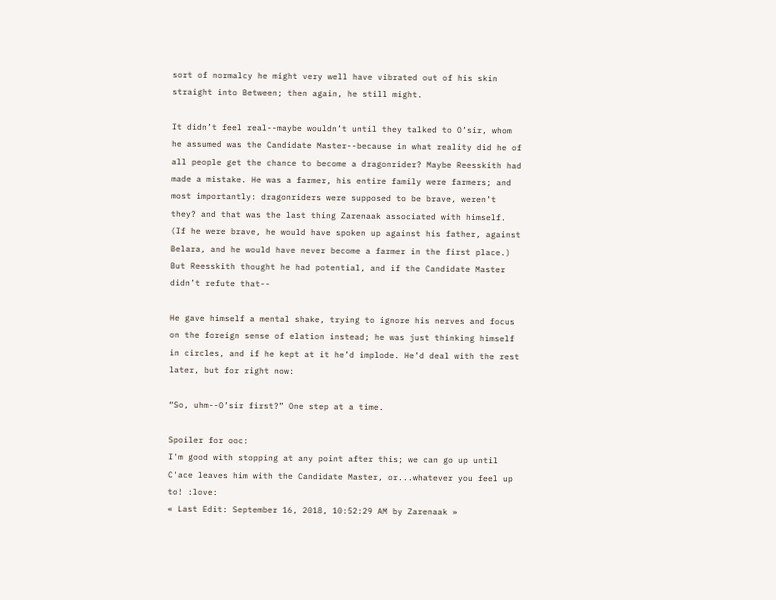sort of normalcy he might very well have vibrated out of his skin straight into Between; then again, he still might.

It didn’t feel real--maybe wouldn’t until they talked to O’sir, whom he assumed was the Candidate Master--because in what reality did he of all people get the chance to become a dragonrider? Maybe Reesskith had made a mistake. He was a farmer, his entire family were farmers; and most importantly: dragonriders were supposed to be brave, weren’t they? and that was the last thing Zarenaak associated with himself. (If he were brave, he would have spoken up against his father, against Belara, and he would have never become a farmer in the first place.) But Reesskith thought he had potential, and if the Candidate Master didn’t refute that--

He gave himself a mental shake, trying to ignore his nerves and focus on the foreign sense of elation instead; he was just thinking himself in circles, and if he kept at it he’d implode. He’d deal with the rest later, but for right now:

“So, uhm--O’sir first?” One step at a time.

Spoiler for ooc:
I'm good with stopping at any point after this; we can go up until C'ace leaves him with the Candidate Master, or...whatever you feel up to! :love:
« Last Edit: September 16, 2018, 10:52:29 AM by Zarenaak »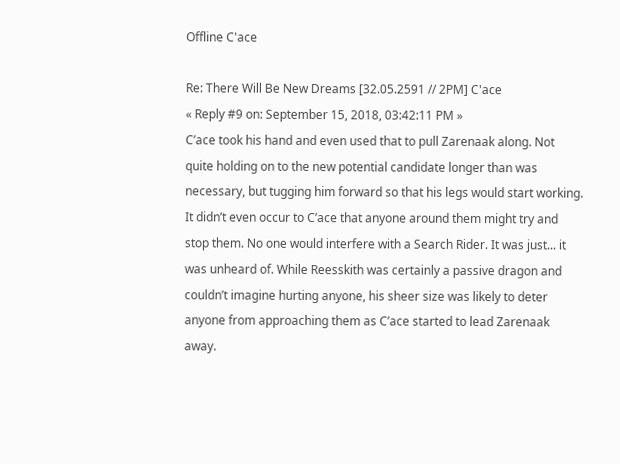Offline C'ace

Re: There Will Be New Dreams [32.05.2591 // 2PM] C'ace
« Reply #9 on: September 15, 2018, 03:42:11 PM »
C’ace took his hand and even used that to pull Zarenaak along. Not quite holding on to the new potential candidate longer than was necessary, but tugging him forward so that his legs would start working. It didn’t even occur to C’ace that anyone around them might try and stop them. No one would interfere with a Search Rider. It was just... it was unheard of. While Reesskith was certainly a passive dragon and couldn’t imagine hurting anyone, his sheer size was likely to deter anyone from approaching them as C’ace started to lead Zarenaak away.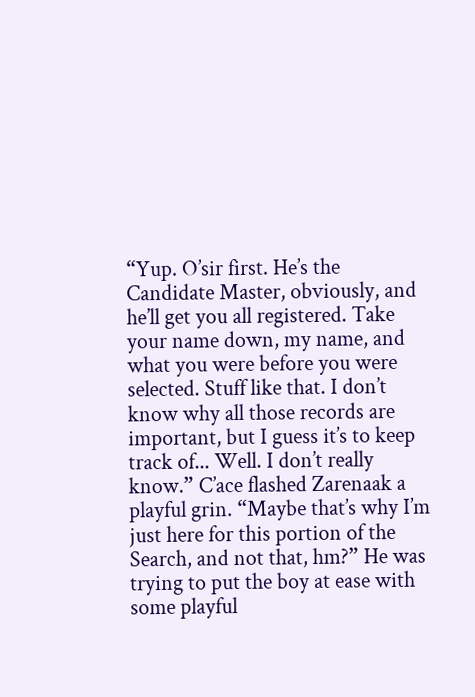“Yup. O’sir first. He’s the Candidate Master, obviously, and he’ll get you all registered. Take your name down, my name, and what you were before you were selected. Stuff like that. I don’t know why all those records are important, but I guess it’s to keep track of... Well. I don’t really know.” C’ace flashed Zarenaak a playful grin. “Maybe that’s why I’m just here for this portion of the Search, and not that, hm?” He was trying to put the boy at ease with some playful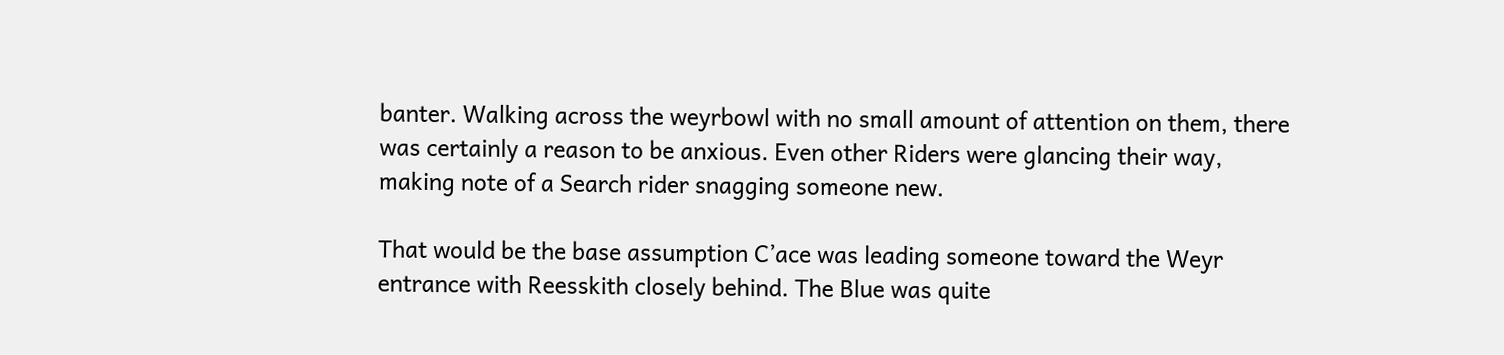banter. Walking across the weyrbowl with no small amount of attention on them, there was certainly a reason to be anxious. Even other Riders were glancing their way, making note of a Search rider snagging someone new.

That would be the base assumption C’ace was leading someone toward the Weyr entrance with Reesskith closely behind. The Blue was quite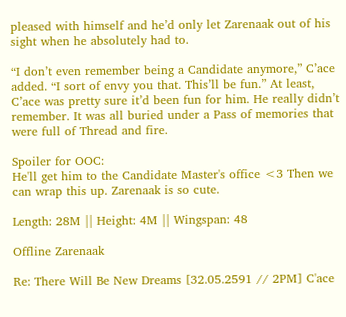pleased with himself and he’d only let Zarenaak out of his sight when he absolutely had to.

“I don’t even remember being a Candidate anymore,” C’ace added. “I sort of envy you that. This’ll be fun.” At least, C’ace was pretty sure it’d been fun for him. He really didn’t remember. It was all buried under a Pass of memories that were full of Thread and fire.

Spoiler for OOC:
He'll get him to the Candidate Master's office <3 Then we can wrap this up. Zarenaak is so cute.

Length: 28M || Height: 4M || Wingspan: 48

Offline Zarenaak

Re: There Will Be New Dreams [32.05.2591 // 2PM] C'ace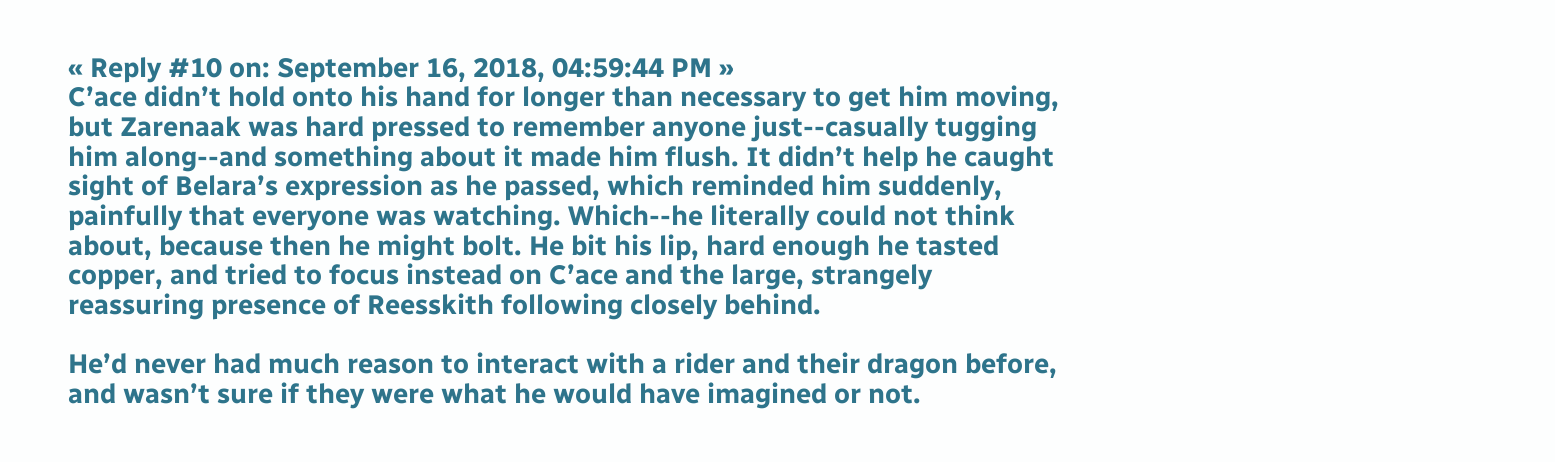« Reply #10 on: September 16, 2018, 04:59:44 PM »
C’ace didn’t hold onto his hand for longer than necessary to get him moving, but Zarenaak was hard pressed to remember anyone just--casually tugging him along--and something about it made him flush. It didn’t help he caught sight of Belara’s expression as he passed, which reminded him suddenly, painfully that everyone was watching. Which--he literally could not think about, because then he might bolt. He bit his lip, hard enough he tasted copper, and tried to focus instead on C’ace and the large, strangely reassuring presence of Reesskith following closely behind.

He’d never had much reason to interact with a rider and their dragon before, and wasn’t sure if they were what he would have imagined or not.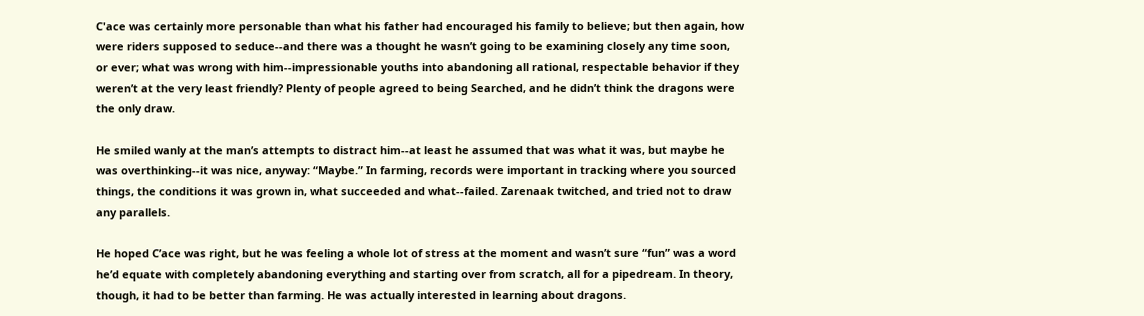C'ace was certainly more personable than what his father had encouraged his family to believe; but then again, how were riders supposed to seduce--and there was a thought he wasn’t going to be examining closely any time soon, or ever; what was wrong with him--impressionable youths into abandoning all rational, respectable behavior if they weren’t at the very least friendly? Plenty of people agreed to being Searched, and he didn’t think the dragons were the only draw.

He smiled wanly at the man’s attempts to distract him--at least he assumed that was what it was, but maybe he was overthinking--it was nice, anyway: “Maybe.” In farming, records were important in tracking where you sourced things, the conditions it was grown in, what succeeded and what--failed. Zarenaak twitched, and tried not to draw any parallels.

He hoped C’ace was right, but he was feeling a whole lot of stress at the moment and wasn’t sure “fun” was a word he’d equate with completely abandoning everything and starting over from scratch, all for a pipedream. In theory, though, it had to be better than farming. He was actually interested in learning about dragons.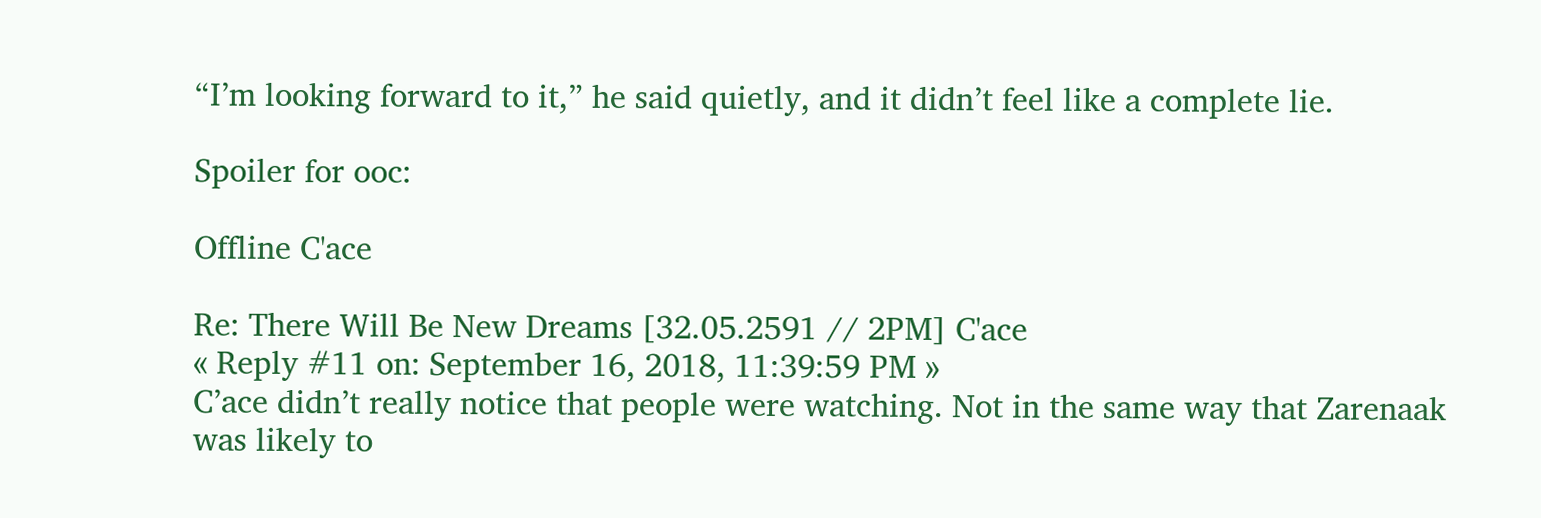“I’m looking forward to it,” he said quietly, and it didn’t feel like a complete lie.

Spoiler for ooc:

Offline C'ace

Re: There Will Be New Dreams [32.05.2591 // 2PM] C'ace
« Reply #11 on: September 16, 2018, 11:39:59 PM »
C’ace didn’t really notice that people were watching. Not in the same way that Zarenaak was likely to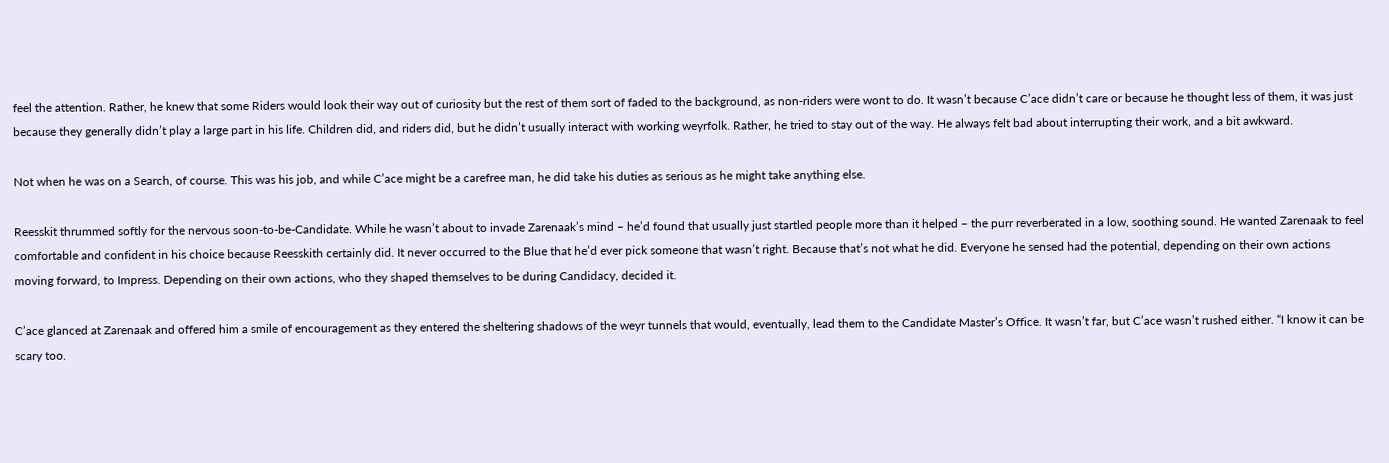feel the attention. Rather, he knew that some Riders would look their way out of curiosity but the rest of them sort of faded to the background, as non-riders were wont to do. It wasn’t because C’ace didn’t care or because he thought less of them, it was just because they generally didn’t play a large part in his life. Children did, and riders did, but he didn’t usually interact with working weyrfolk. Rather, he tried to stay out of the way. He always felt bad about interrupting their work, and a bit awkward.

Not when he was on a Search, of course. This was his job, and while C’ace might be a carefree man, he did take his duties as serious as he might take anything else.

Reesskit thrummed softly for the nervous soon-to-be-Candidate. While he wasn’t about to invade Zarenaak’s mind – he’d found that usually just startled people more than it helped – the purr reverberated in a low, soothing sound. He wanted Zarenaak to feel comfortable and confident in his choice because Reesskith certainly did. It never occurred to the Blue that he’d ever pick someone that wasn’t right. Because that’s not what he did. Everyone he sensed had the potential, depending on their own actions moving forward, to Impress. Depending on their own actions, who they shaped themselves to be during Candidacy, decided it.

C’ace glanced at Zarenaak and offered him a smile of encouragement as they entered the sheltering shadows of the weyr tunnels that would, eventually, lead them to the Candidate Master’s Office. It wasn’t far, but C’ace wasn’t rushed either. “I know it can be scary too.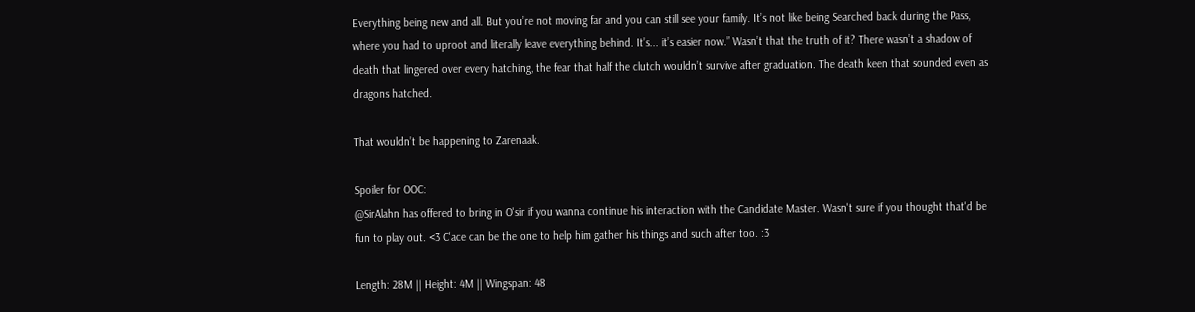Everything being new and all. But you’re not moving far and you can still see your family. It’s not like being Searched back during the Pass, where you had to uproot and literally leave everything behind. It’s... it’s easier now.” Wasn’t that the truth of it? There wasn’t a shadow of death that lingered over every hatching, the fear that half the clutch wouldn’t survive after graduation. The death keen that sounded even as dragons hatched.

That wouldn’t be happening to Zarenaak.

Spoiler for OOC:
@SirAlahn has offered to bring in O'sir if you wanna continue his interaction with the Candidate Master. Wasn't sure if you thought that'd be fun to play out. <3 C'ace can be the one to help him gather his things and such after too. :3

Length: 28M || Height: 4M || Wingspan: 48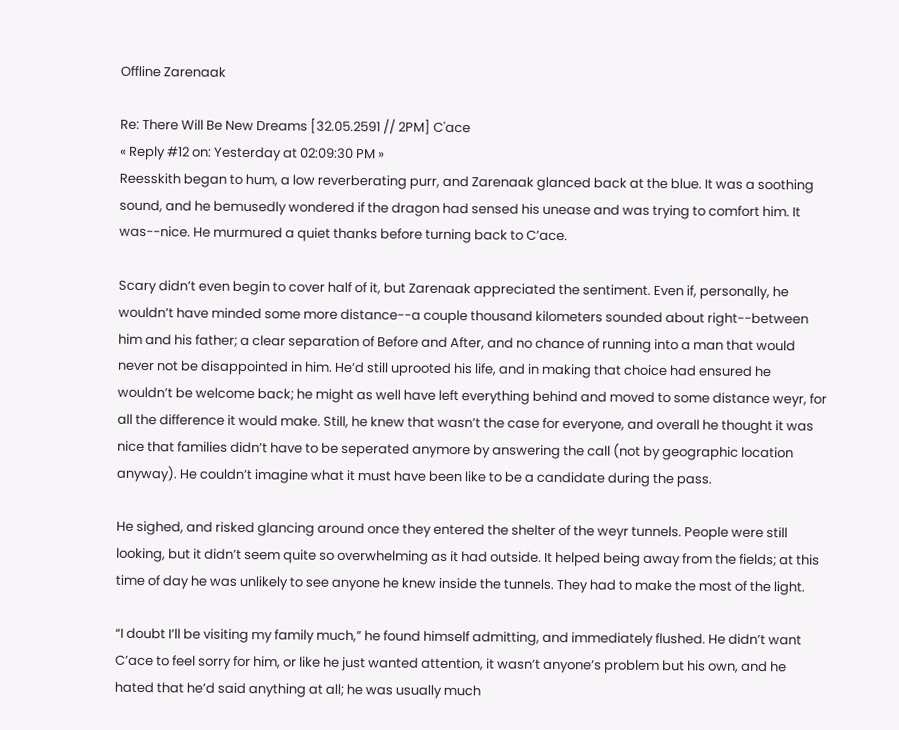Offline Zarenaak

Re: There Will Be New Dreams [32.05.2591 // 2PM] C'ace
« Reply #12 on: Yesterday at 02:09:30 PM »
Reesskith began to hum, a low reverberating purr, and Zarenaak glanced back at the blue. It was a soothing sound, and he bemusedly wondered if the dragon had sensed his unease and was trying to comfort him. It was--nice. He murmured a quiet thanks before turning back to C’ace.

Scary didn’t even begin to cover half of it, but Zarenaak appreciated the sentiment. Even if, personally, he wouldn’t have minded some more distance--a couple thousand kilometers sounded about right--between him and his father; a clear separation of Before and After, and no chance of running into a man that would never not be disappointed in him. He’d still uprooted his life, and in making that choice had ensured he wouldn’t be welcome back; he might as well have left everything behind and moved to some distance weyr, for all the difference it would make. Still, he knew that wasn’t the case for everyone, and overall he thought it was nice that families didn’t have to be seperated anymore by answering the call (not by geographic location anyway). He couldn’t imagine what it must have been like to be a candidate during the pass.

He sighed, and risked glancing around once they entered the shelter of the weyr tunnels. People were still looking, but it didn’t seem quite so overwhelming as it had outside. It helped being away from the fields; at this time of day he was unlikely to see anyone he knew inside the tunnels. They had to make the most of the light.

“I doubt I’ll be visiting my family much,” he found himself admitting, and immediately flushed. He didn’t want C’ace to feel sorry for him, or like he just wanted attention, it wasn’t anyone’s problem but his own, and he hated that he’d said anything at all; he was usually much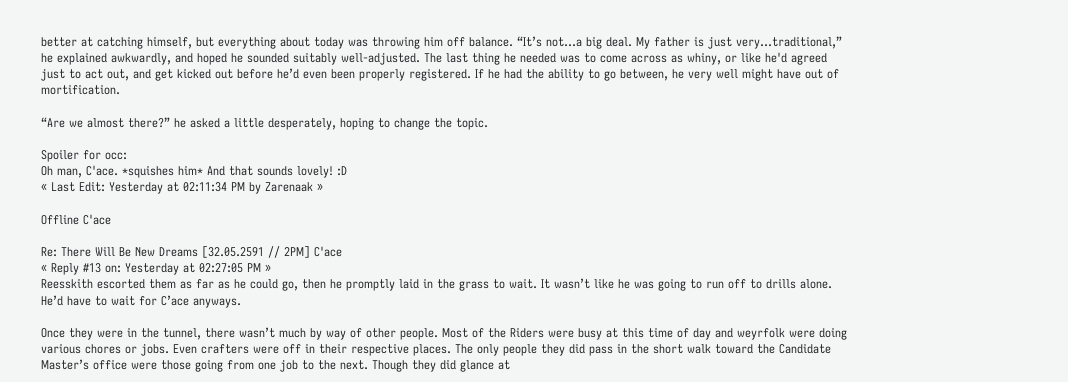better at catching himself, but everything about today was throwing him off balance. “It’s not...a big deal. My father is just very...traditional,” he explained awkwardly, and hoped he sounded suitably well-adjusted. The last thing he needed was to come across as whiny, or like he'd agreed just to act out, and get kicked out before he’d even been properly registered. If he had the ability to go between, he very well might have out of mortification.

“Are we almost there?” he asked a little desperately, hoping to change the topic.

Spoiler for occ:
Oh man, C'ace. *squishes him* And that sounds lovely! :D
« Last Edit: Yesterday at 02:11:34 PM by Zarenaak »

Offline C'ace

Re: There Will Be New Dreams [32.05.2591 // 2PM] C'ace
« Reply #13 on: Yesterday at 02:27:05 PM »
Reesskith escorted them as far as he could go, then he promptly laid in the grass to wait. It wasn’t like he was going to run off to drills alone. He’d have to wait for C’ace anyways.

Once they were in the tunnel, there wasn’t much by way of other people. Most of the Riders were busy at this time of day and weyrfolk were doing various chores or jobs. Even crafters were off in their respective places. The only people they did pass in the short walk toward the Candidate Master’s office were those going from one job to the next. Though they did glance at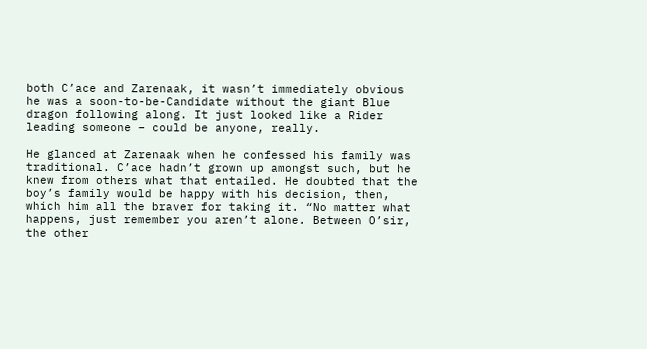both C’ace and Zarenaak, it wasn’t immediately obvious he was a soon-to-be-Candidate without the giant Blue dragon following along. It just looked like a Rider leading someone – could be anyone, really.

He glanced at Zarenaak when he confessed his family was traditional. C’ace hadn’t grown up amongst such, but he knew from others what that entailed. He doubted that the boy’s family would be happy with his decision, then, which him all the braver for taking it. “No matter what happens, just remember you aren’t alone. Between O’sir, the other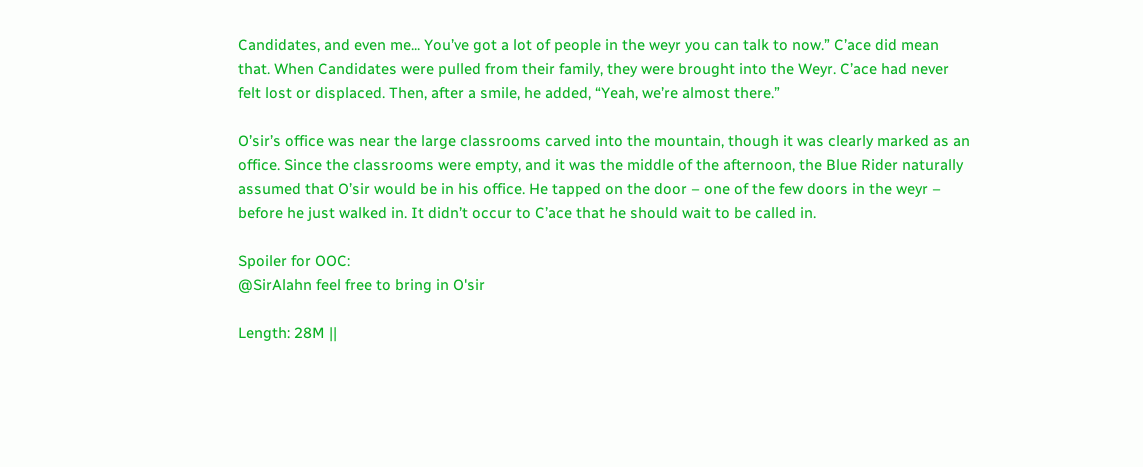Candidates, and even me... You’ve got a lot of people in the weyr you can talk to now.” C’ace did mean that. When Candidates were pulled from their family, they were brought into the Weyr. C’ace had never felt lost or displaced. Then, after a smile, he added, “Yeah, we’re almost there.”

O’sir’s office was near the large classrooms carved into the mountain, though it was clearly marked as an office. Since the classrooms were empty, and it was the middle of the afternoon, the Blue Rider naturally assumed that O’sir would be in his office. He tapped on the door – one of the few doors in the weyr – before he just walked in. It didn’t occur to C’ace that he should wait to be called in.

Spoiler for OOC:
@SirAlahn feel free to bring in O'sir

Length: 28M ||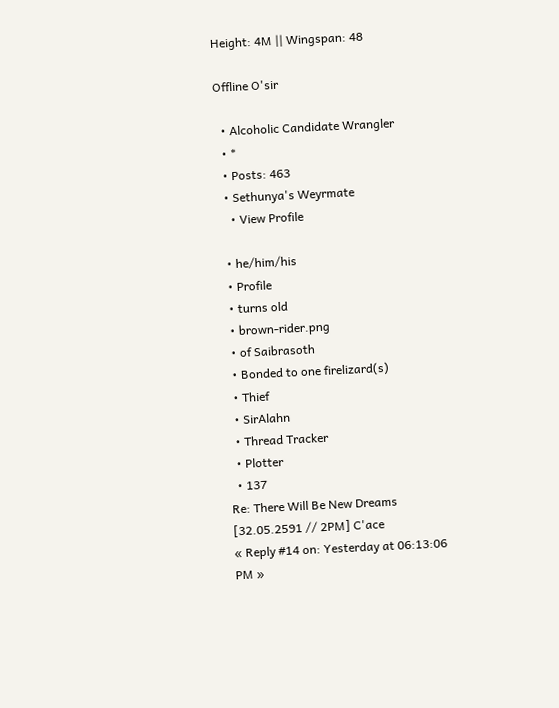Height: 4M || Wingspan: 48

Offline O'sir

  • Alcoholic Candidate Wrangler
  • *
  • Posts: 463
  • Sethunya's Weyrmate
    • View Profile

  • he/him/his
  • Profile
  • turns old
  • brown-rider.png
  • of Saibrasoth
  • Bonded to one firelizard(s)
  • Thief
  • SirAlahn
  • Thread Tracker
  • Plotter
  • 137
Re: There Will Be New Dreams [32.05.2591 // 2PM] C'ace
« Reply #14 on: Yesterday at 06:13:06 PM »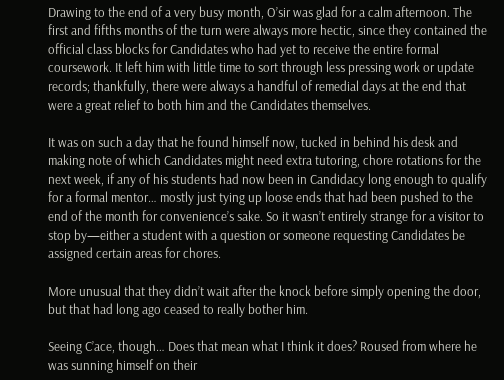Drawing to the end of a very busy month, O’sir was glad for a calm afternoon. The first and fifths months of the turn were always more hectic, since they contained the official class blocks for Candidates who had yet to receive the entire formal coursework. It left him with little time to sort through less pressing work or update records; thankfully, there were always a handful of remedial days at the end that were a great relief to both him and the Candidates themselves.

It was on such a day that he found himself now, tucked in behind his desk and making note of which Candidates might need extra tutoring, chore rotations for the next week, if any of his students had now been in Candidacy long enough to qualify for a formal mentor… mostly just tying up loose ends that had been pushed to the end of the month for convenience’s sake. So it wasn’t entirely strange for a visitor to stop by—either a student with a question or someone requesting Candidates be assigned certain areas for chores.

More unusual that they didn’t wait after the knock before simply opening the door, but that had long ago ceased to really bother him.

Seeing C’ace, though… Does that mean what I think it does? Roused from where he was sunning himself on their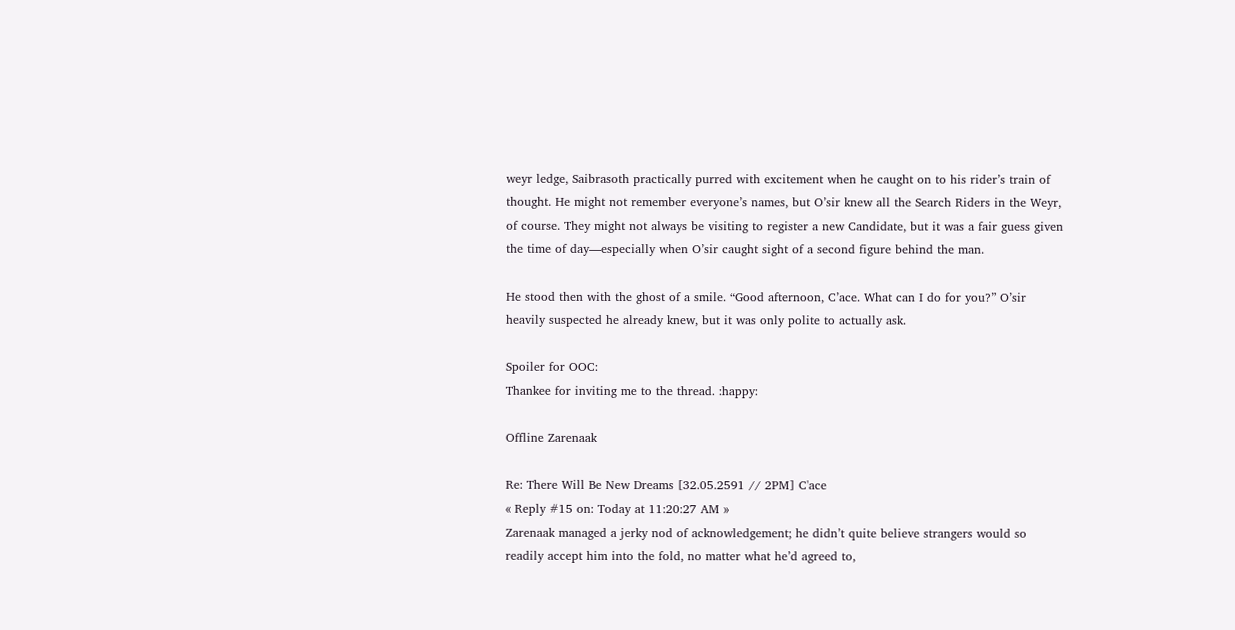weyr ledge, Saibrasoth practically purred with excitement when he caught on to his rider’s train of thought. He might not remember everyone’s names, but O’sir knew all the Search Riders in the Weyr, of course. They might not always be visiting to register a new Candidate, but it was a fair guess given the time of day—especially when O’sir caught sight of a second figure behind the man.

He stood then with the ghost of a smile. “Good afternoon, C’ace. What can I do for you?” O’sir heavily suspected he already knew, but it was only polite to actually ask.

Spoiler for OOC:
Thankee for inviting me to the thread. :happy:

Offline Zarenaak

Re: There Will Be New Dreams [32.05.2591 // 2PM] C'ace
« Reply #15 on: Today at 11:20:27 AM »
Zarenaak managed a jerky nod of acknowledgement; he didn’t quite believe strangers would so readily accept him into the fold, no matter what he’d agreed to,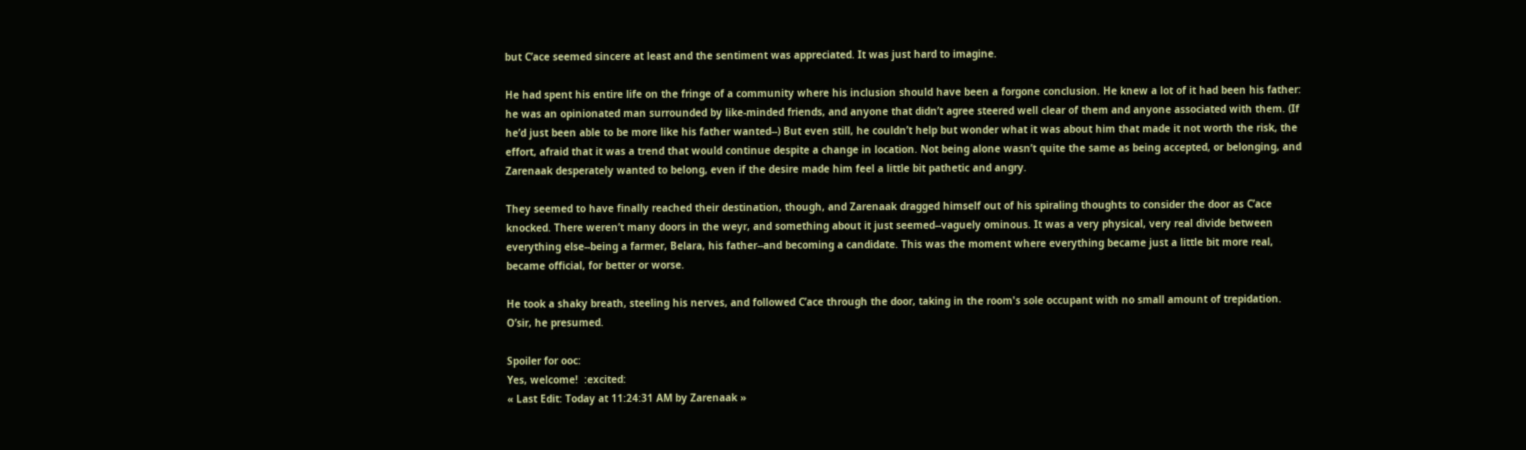but C’ace seemed sincere at least and the sentiment was appreciated. It was just hard to imagine.

He had spent his entire life on the fringe of a community where his inclusion should have been a forgone conclusion. He knew a lot of it had been his father: he was an opinionated man surrounded by like-minded friends, and anyone that didn’t agree steered well clear of them and anyone associated with them. (If he’d just been able to be more like his father wanted--) But even still, he couldn’t help but wonder what it was about him that made it not worth the risk, the effort, afraid that it was a trend that would continue despite a change in location. Not being alone wasn’t quite the same as being accepted, or belonging, and Zarenaak desperately wanted to belong, even if the desire made him feel a little bit pathetic and angry.

They seemed to have finally reached their destination, though, and Zarenaak dragged himself out of his spiraling thoughts to consider the door as C’ace knocked. There weren’t many doors in the weyr, and something about it just seemed--vaguely ominous. It was a very physical, very real divide between everything else--being a farmer, Belara, his father--and becoming a candidate. This was the moment where everything became just a little bit more real, became official, for better or worse.

He took a shaky breath, steeling his nerves, and followed C’ace through the door, taking in the room's sole occupant with no small amount of trepidation. O’sir, he presumed.

Spoiler for ooc:
Yes, welcome!  :excited:
« Last Edit: Today at 11:24:31 AM by Zarenaak »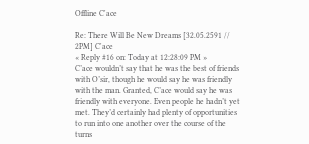Offline C'ace

Re: There Will Be New Dreams [32.05.2591 // 2PM] C'ace
« Reply #16 on: Today at 12:28:09 PM »
C’ace wouldn’t say that he was the best of friends with O’sir, though he would say he was friendly with the man. Granted, C’ace would say he was friendly with everyone. Even people he hadn’t yet met. They’d certainly had plenty of opportunities to run into one another over the course of the turns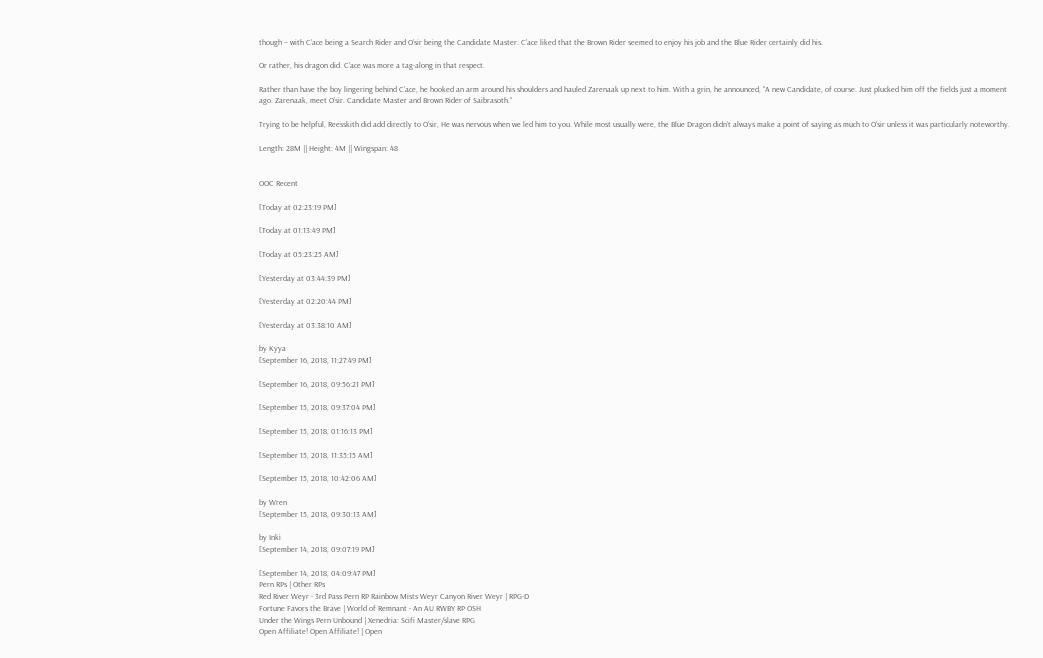though – with C’ace being a Search Rider and O’sir being the Candidate Master. C’ace liked that the Brown Rider seemed to enjoy his job and the Blue Rider certainly did his.

Or rather, his dragon did. C’ace was more a tag-along in that respect.

Rather than have the boy lingering behind C’ace, he hooked an arm around his shoulders and hauled Zarenaak up next to him. With a grin, he announced, “A new Candidate, of course. Just plucked him off the fields just a moment ago. Zarenaak, meet O’sir. Candidate Master and Brown Rider of Saibrasoth.”

Trying to be helpful, Reesskith did add directly to O’sir, He was nervous when we led him to you. While most usually were, the Blue Dragon didn’t always make a point of saying as much to O’sir unless it was particularly noteworthy.

Length: 28M || Height: 4M || Wingspan: 48


OOC Recent

[Today at 02:23:19 PM]

[Today at 01:13:49 PM]

[Today at 05:23:25 AM]

[Yesterday at 03:44:39 PM]

[Yesterday at 02:20:44 PM]

[Yesterday at 03:38:10 AM]

by Kyya
[September 16, 2018, 11:27:49 PM]

[September 16, 2018, 09:56:21 PM]

[September 15, 2018, 09:37:04 PM]

[September 15, 2018, 01:16:13 PM]

[September 15, 2018, 11:35:15 AM]

[September 15, 2018, 10:42:06 AM]

by Wren
[September 15, 2018, 09:30:13 AM]

by Inki
[September 14, 2018, 09:07:19 PM]

[September 14, 2018, 04:09:47 PM]
Pern RPs | Other RPs
Red River Weyr - 3rd Pass Pern RP Rainbow Mists Weyr Canyon River Weyr | RPG-D
Fortune Favors the Brave | World of Remnant - An AU RWBY RP OSH
Under the Wings Pern Unbound | Xenedria: Scifi Master/slave RPG
Open Affiliate! Open Affiliate! | Open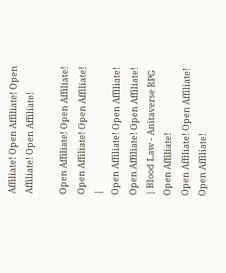Affiliate! Open Affiliate! Open Affiliate! Open Affiliate!

Open Affiliate! Open Affiliate! Open Affiliate! Open Affiliate! |
Open Affiliate! Open Affiliate! Open Affiliate! Open Affiliate! | Blood Law - Anitaverse RPG Open Affiliate!
Open Affiliate! Open Affiliate! Open Affiliate!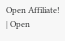Open Affiliate! | Open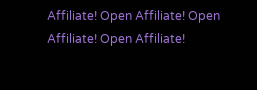Affiliate! Open Affiliate! Open Affiliate! Open Affiliate!